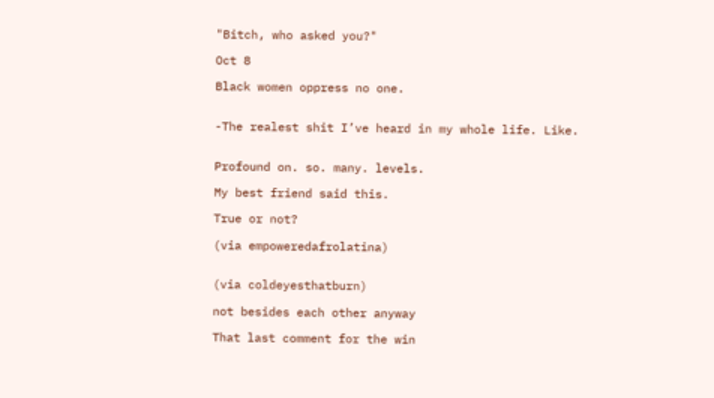"Bitch, who asked you?"

Oct 8

Black women oppress no one.


-The realest shit I’ve heard in my whole life. Like.


Profound on. so. many. levels.

My best friend said this.

True or not?

(via empoweredafrolatina)


(via coldeyesthatburn)

not besides each other anyway

That last comment for the win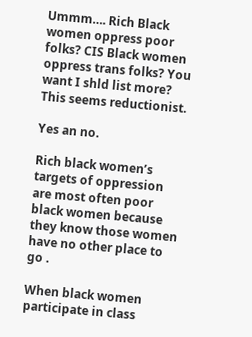Ummm…. Rich Black women oppress poor folks? CIS Black women oppress trans folks? You want I shld list more? This seems reductionist.

Yes an no.

Rich black women’s targets of oppression are most often poor black women because they know those women have no other place to go .

When black women participate in class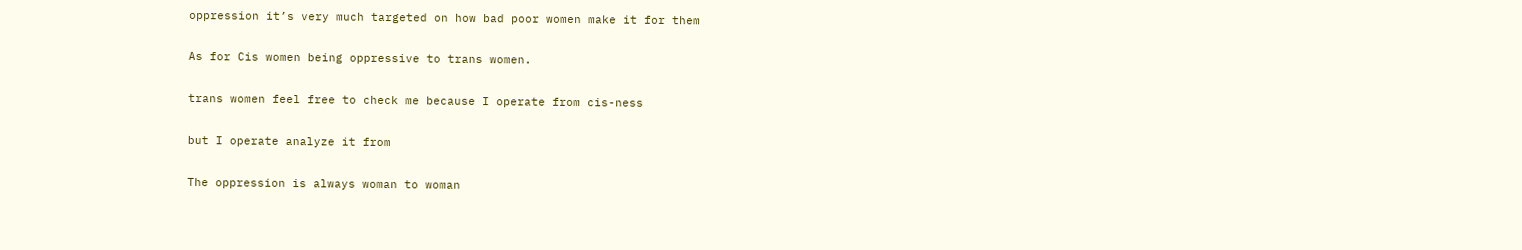oppression it’s very much targeted on how bad poor women make it for them

As for Cis women being oppressive to trans women.

trans women feel free to check me because I operate from cis-ness

but I operate analyze it from

The oppression is always woman to woman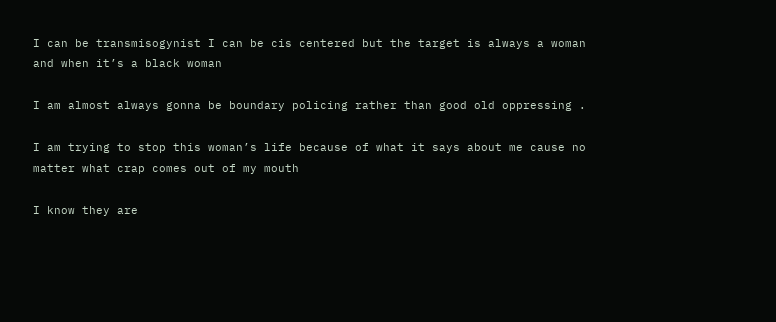I can be transmisogynist I can be cis centered but the target is always a woman and when it’s a black woman

I am almost always gonna be boundary policing rather than good old oppressing .

I am trying to stop this woman’s life because of what it says about me cause no matter what crap comes out of my mouth

I know they are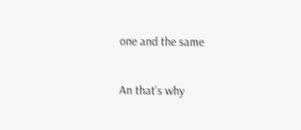one and the same

An that’s why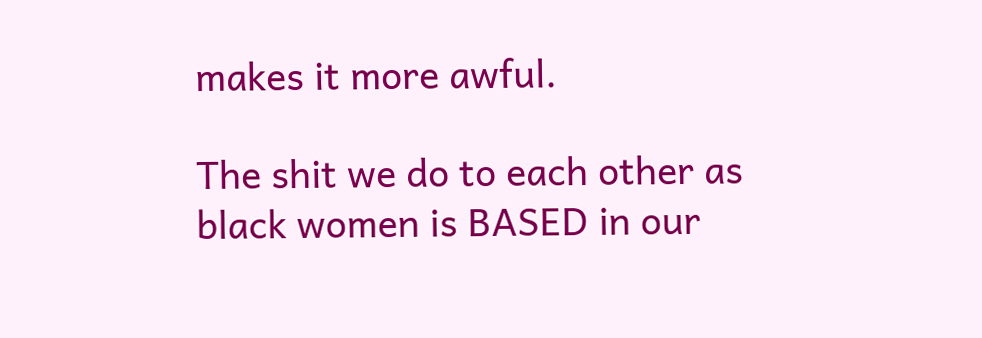makes it more awful.

The shit we do to each other as black women is BASED in our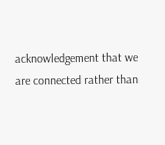acknowledgement that we are connected rather than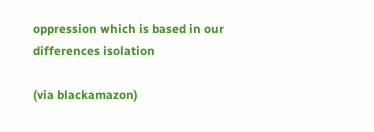oppression which is based in our differences isolation

(via blackamazon)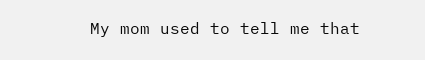My mom used to tell me that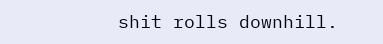shit rolls downhill.